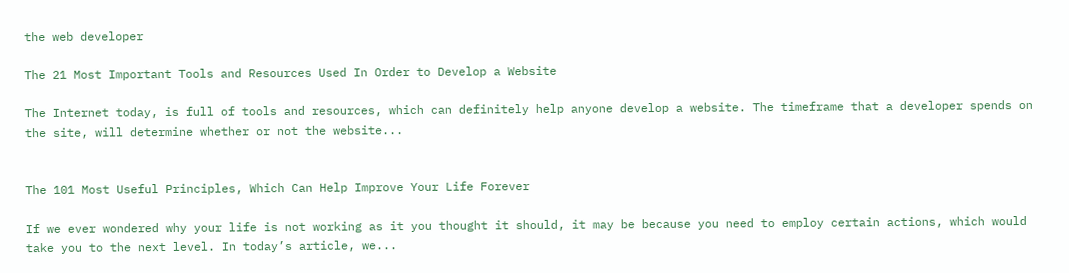the web developer

The 21 Most Important Tools and Resources Used In Order to Develop a Website

The Internet today, is full of tools and resources, which can definitely help anyone develop a website. The timeframe that a developer spends on the site, will determine whether or not the website...


The 101 Most Useful Principles, Which Can Help Improve Your Life Forever

If we ever wondered why your life is not working as it you thought it should, it may be because you need to employ certain actions, which would take you to the next level. In today’s article, we...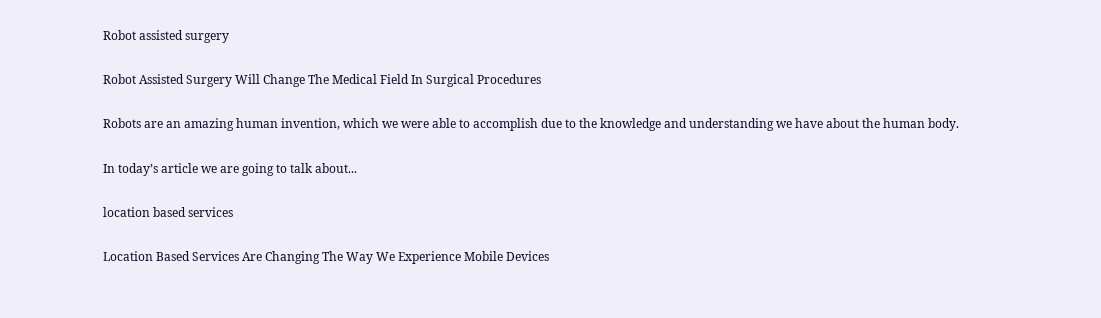Robot assisted surgery

Robot Assisted Surgery Will Change The Medical Field In Surgical Procedures

Robots are an amazing human invention, which we were able to accomplish due to the knowledge and understanding we have about the human body.

In today’s article we are going to talk about...

location based services

Location Based Services Are Changing The Way We Experience Mobile Devices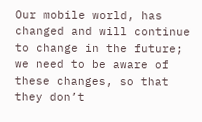Our mobile world, has changed and will continue to change in the future; we need to be aware of these changes, so that they don’t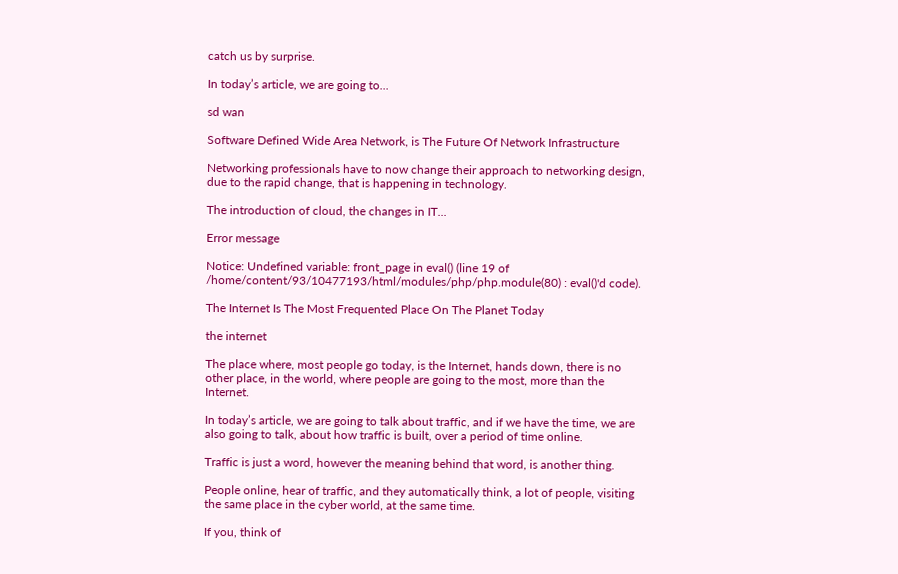catch us by surprise.

In today’s article, we are going to...

sd wan

Software Defined Wide Area Network, is The Future Of Network Infrastructure

Networking professionals have to now change their approach to networking design, due to the rapid change, that is happening in technology.

The introduction of cloud, the changes in IT...

Error message

Notice: Undefined variable: front_page in eval() (line 19 of /home/content/93/10477193/html/modules/php/php.module(80) : eval()'d code).

The Internet Is The Most Frequented Place On The Planet Today

the internet

The place where, most people go today, is the Internet, hands down, there is no other place, in the world, where people are going to the most, more than the Internet.

In today’s article, we are going to talk about traffic, and if we have the time, we are also going to talk, about how traffic is built, over a period of time online.

Traffic is just a word, however the meaning behind that word, is another thing.

People online, hear of traffic, and they automatically think, a lot of people, visiting the same place in the cyber world, at the same time.

If you, think of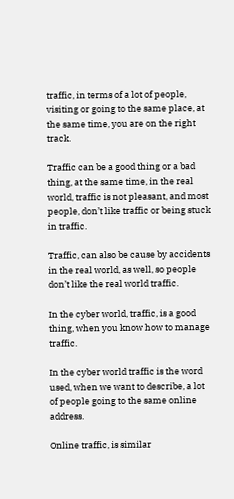traffic, in terms of a lot of people, visiting or going to the same place, at the same time, you are on the right track.

Traffic can be a good thing or a bad thing, at the same time, in the real world, traffic is not pleasant, and most people, don’t like traffic or being stuck in traffic.

Traffic, can also be cause by accidents in the real world, as well, so people don’t like the real world traffic.

In the cyber world, traffic, is a good thing, when you know how to manage traffic.

In the cyber world traffic is the word used, when we want to describe, a lot of people going to the same online address.

Online traffic, is similar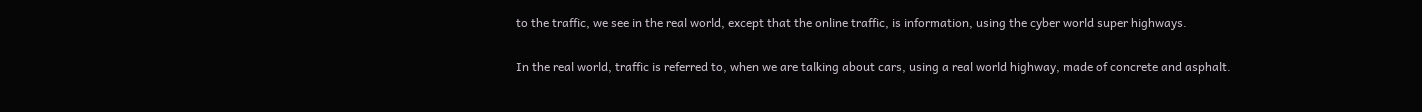to the traffic, we see in the real world, except that the online traffic, is information, using the cyber world super highways.

In the real world, traffic is referred to, when we are talking about cars, using a real world highway, made of concrete and asphalt.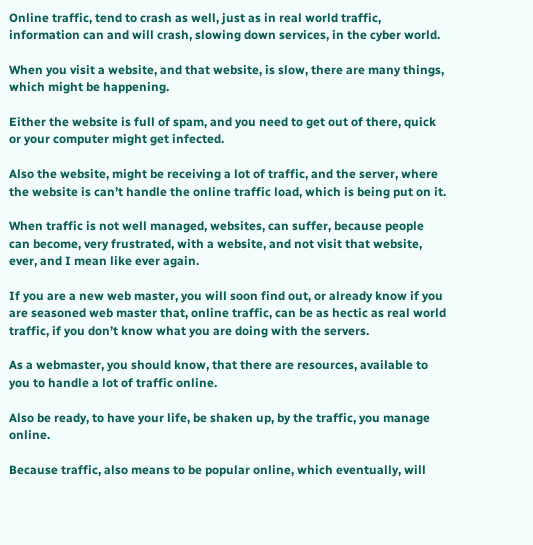Online traffic, tend to crash as well, just as in real world traffic, information can and will crash, slowing down services, in the cyber world.

When you visit a website, and that website, is slow, there are many things, which might be happening.

Either the website is full of spam, and you need to get out of there, quick or your computer might get infected.

Also the website, might be receiving a lot of traffic, and the server, where the website is can’t handle the online traffic load, which is being put on it.

When traffic is not well managed, websites, can suffer, because people can become, very frustrated, with a website, and not visit that website, ever, and I mean like ever again.

If you are a new web master, you will soon find out, or already know if you are seasoned web master that, online traffic, can be as hectic as real world traffic, if you don’t know what you are doing with the servers.

As a webmaster, you should know, that there are resources, available to you to handle a lot of traffic online.

Also be ready, to have your life, be shaken up, by the traffic, you manage online.

Because traffic, also means to be popular online, which eventually, will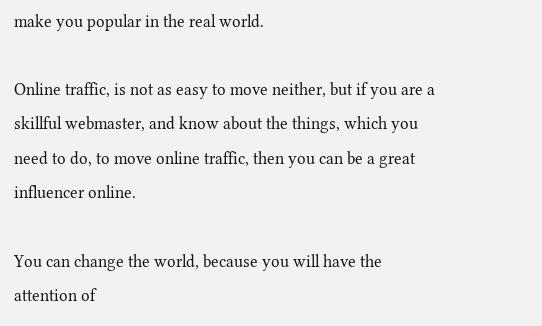make you popular in the real world.

Online traffic, is not as easy to move neither, but if you are a skillful webmaster, and know about the things, which you need to do, to move online traffic, then you can be a great influencer online.

You can change the world, because you will have the attention of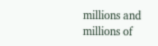millions and millions of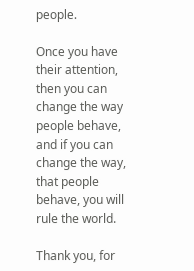people.

Once you have their attention, then you can change the way people behave, and if you can change the way, that people behave, you will rule the world.

Thank you, for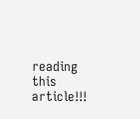reading this article!!!